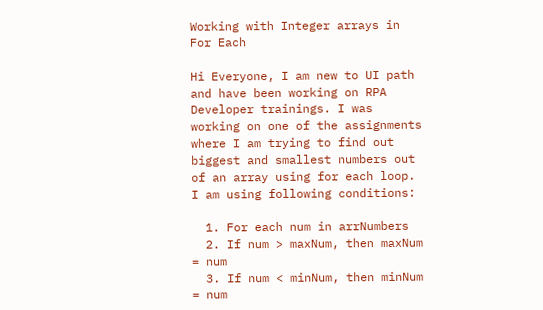Working with Integer arrays in For Each

Hi Everyone, I am new to UI path and have been working on RPA Developer trainings. I was working on one of the assignments where I am trying to find out biggest and smallest numbers out of an array using for each loop. I am using following conditions:

  1. For each num in arrNumbers
  2. If num > maxNum, then maxNum = num
  3. If num < minNum, then minNum = num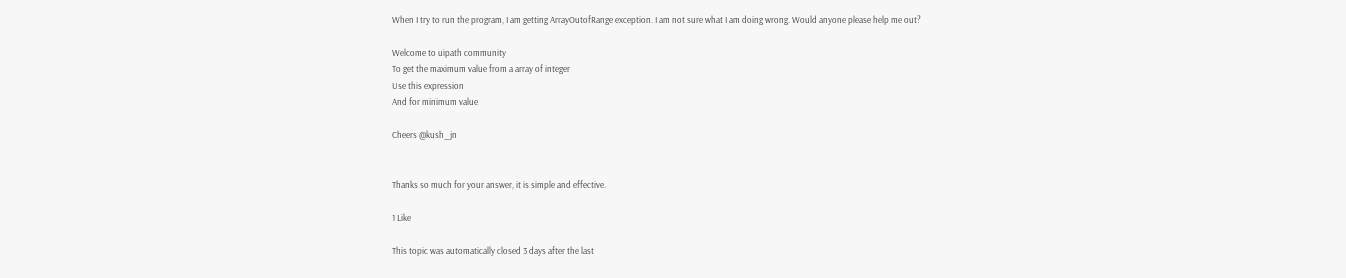When I try to run the program, I am getting ArrayOutofRange exception. I am not sure what I am doing wrong. Would anyone please help me out?

Welcome to uipath community
To get the maximum value from a array of integer
Use this expression
And for minimum value

Cheers @kush_jn


Thanks so much for your answer, it is simple and effective.

1 Like

This topic was automatically closed 3 days after the last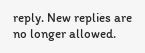reply. New replies are no longer allowed.